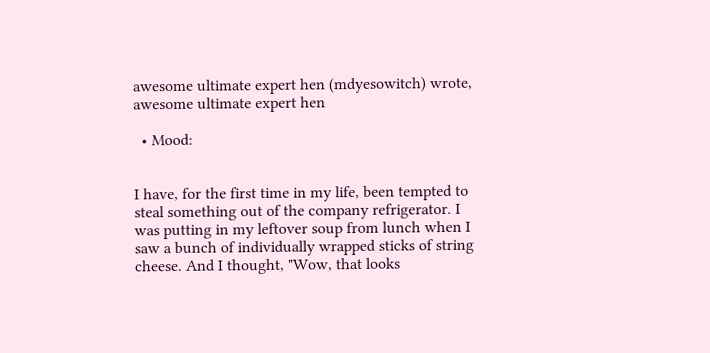awesome ultimate expert hen (mdyesowitch) wrote,
awesome ultimate expert hen

  • Mood:


I have, for the first time in my life, been tempted to steal something out of the company refrigerator. I was putting in my leftover soup from lunch when I saw a bunch of individually wrapped sticks of string cheese. And I thought, "Wow, that looks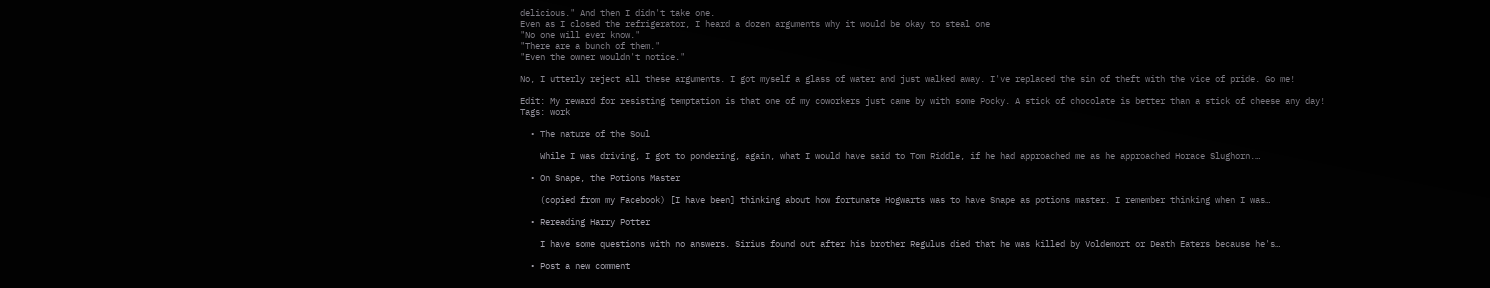delicious." And then I didn't take one.
Even as I closed the refrigerator, I heard a dozen arguments why it would be okay to steal one
"No one will ever know."
"There are a bunch of them."
"Even the owner wouldn't notice."

No, I utterly reject all these arguments. I got myself a glass of water and just walked away. I've replaced the sin of theft with the vice of pride. Go me!

Edit: My reward for resisting temptation is that one of my coworkers just came by with some Pocky. A stick of chocolate is better than a stick of cheese any day!
Tags: work

  • The nature of the Soul

    While I was driving, I got to pondering, again, what I would have said to Tom Riddle, if he had approached me as he approached Horace Slughorn.…

  • On Snape, the Potions Master

    (copied from my Facebook) [I have been] thinking about how fortunate Hogwarts was to have Snape as potions master. I remember thinking when I was…

  • Rereading Harry Potter

    I have some questions with no answers. Sirius found out after his brother Regulus died that he was killed by Voldemort or Death Eaters because he's…

  • Post a new comment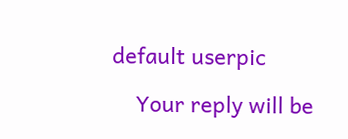default userpic

    Your reply will be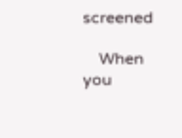screened

    When you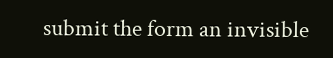submit the form an invisible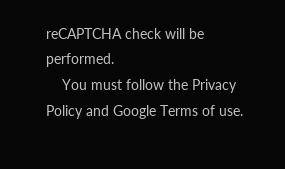reCAPTCHA check will be performed.
    You must follow the Privacy Policy and Google Terms of use.